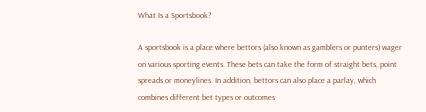What Is a Sportsbook?

A sportsbook is a place where bettors (also known as gamblers or punters) wager on various sporting events. These bets can take the form of straight bets, point spreads or moneylines. In addition, bettors can also place a parlay, which combines different bet types or outcomes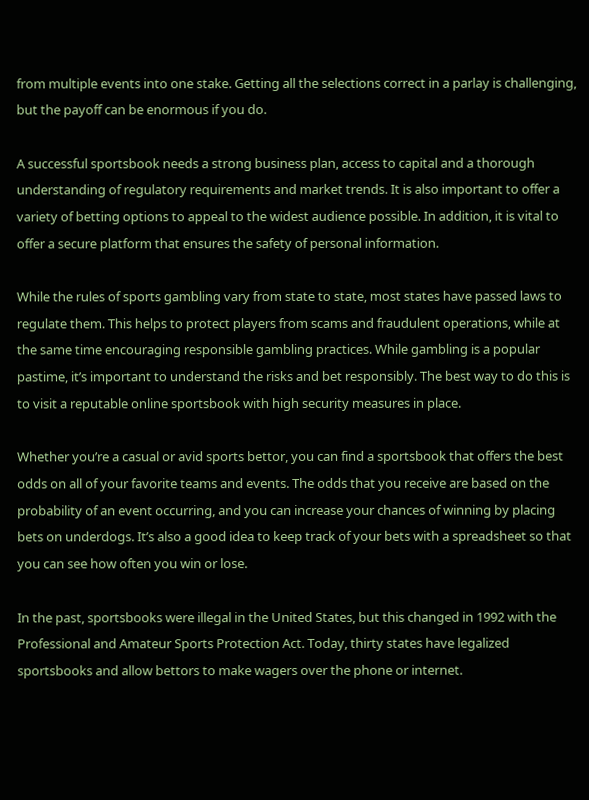from multiple events into one stake. Getting all the selections correct in a parlay is challenging, but the payoff can be enormous if you do.

A successful sportsbook needs a strong business plan, access to capital and a thorough understanding of regulatory requirements and market trends. It is also important to offer a variety of betting options to appeal to the widest audience possible. In addition, it is vital to offer a secure platform that ensures the safety of personal information.

While the rules of sports gambling vary from state to state, most states have passed laws to regulate them. This helps to protect players from scams and fraudulent operations, while at the same time encouraging responsible gambling practices. While gambling is a popular pastime, it’s important to understand the risks and bet responsibly. The best way to do this is to visit a reputable online sportsbook with high security measures in place.

Whether you’re a casual or avid sports bettor, you can find a sportsbook that offers the best odds on all of your favorite teams and events. The odds that you receive are based on the probability of an event occurring, and you can increase your chances of winning by placing bets on underdogs. It’s also a good idea to keep track of your bets with a spreadsheet so that you can see how often you win or lose.

In the past, sportsbooks were illegal in the United States, but this changed in 1992 with the Professional and Amateur Sports Protection Act. Today, thirty states have legalized sportsbooks and allow bettors to make wagers over the phone or internet.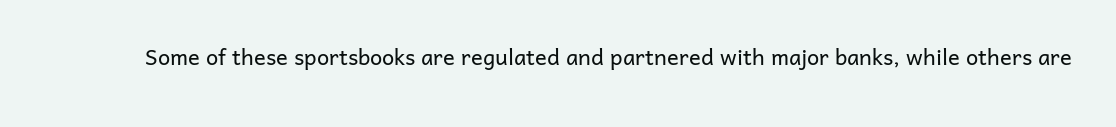Some of these sportsbooks are regulated and partnered with major banks, while others are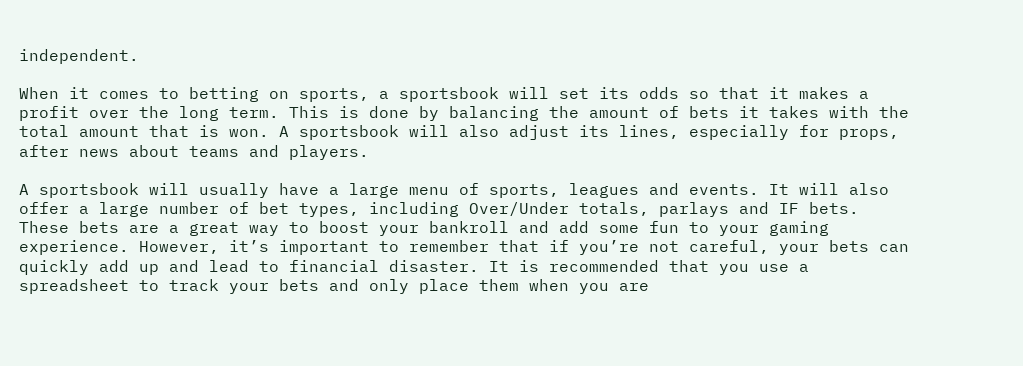independent.

When it comes to betting on sports, a sportsbook will set its odds so that it makes a profit over the long term. This is done by balancing the amount of bets it takes with the total amount that is won. A sportsbook will also adjust its lines, especially for props, after news about teams and players.

A sportsbook will usually have a large menu of sports, leagues and events. It will also offer a large number of bet types, including Over/Under totals, parlays and IF bets. These bets are a great way to boost your bankroll and add some fun to your gaming experience. However, it’s important to remember that if you’re not careful, your bets can quickly add up and lead to financial disaster. It is recommended that you use a spreadsheet to track your bets and only place them when you are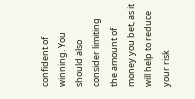confident of winning. You should also consider limiting the amount of money you bet, as it will help to reduce your risk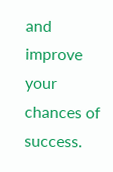and improve your chances of success.